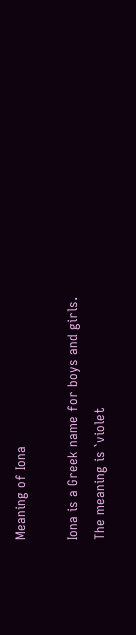Meaning of Iona

Iona is a Greek name for boys and girls.
The meaning is `violet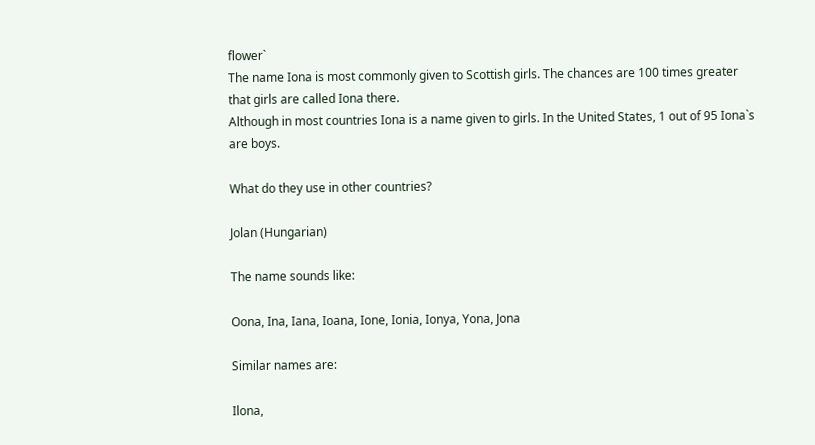flower`
The name Iona is most commonly given to Scottish girls. The chances are 100 times greater that girls are called Iona there.
Although in most countries Iona is a name given to girls. In the United States, 1 out of 95 Iona`s are boys.

What do they use in other countries?

Jolan (Hungarian)

The name sounds like:

Oona, Ina, Iana, Ioana, Ione, Ionia, Ionya, Yona, Jona

Similar names are:

Ilona,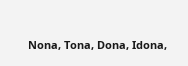Nona, Tona, Dona, Idona,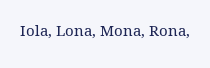Iola, Lona, Mona, Rona,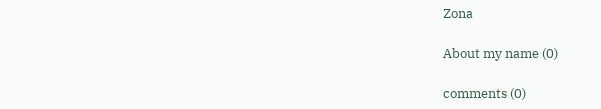Zona

About my name (0)

comments (0)